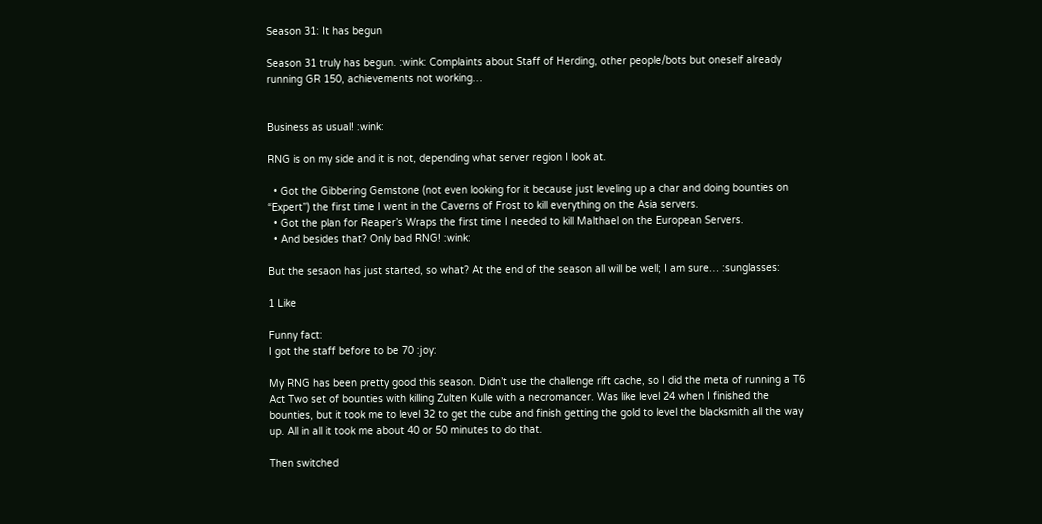Season 31: It has begun

Season 31 truly has begun. :wink: Complaints about Staff of Herding, other people/bots but oneself already running GR 150, achievements not working…


Business as usual! :wink:

RNG is on my side and it is not, depending what server region I look at.

  • Got the Gibbering Gemstone (not even looking for it because just leveling up a char and doing bounties on “Expert”) the first time I went in the Caverns of Frost to kill everything on the Asia servers.
  • Got the plan for Reaper’s Wraps the first time I needed to kill Malthael on the European Servers.
  • And besides that? Only bad RNG! :wink:

But the sesaon has just started, so what? At the end of the season all will be well; I am sure… :sunglasses:

1 Like

Funny fact:
I got the staff before to be 70 :joy:

My RNG has been pretty good this season. Didn’t use the challenge rift cache, so I did the meta of running a T6 Act Two set of bounties with killing Zulten Kulle with a necromancer. Was like level 24 when I finished the bounties, but it took me to level 32 to get the cube and finish getting the gold to level the blacksmith all the way up. All in all it took me about 40 or 50 minutes to do that.

Then switched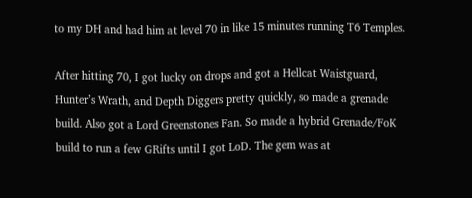to my DH and had him at level 70 in like 15 minutes running T6 Temples.

After hitting 70, I got lucky on drops and got a Hellcat Waistguard, Hunter’s Wrath, and Depth Diggers pretty quickly, so made a grenade build. Also got a Lord Greenstones Fan. So made a hybrid Grenade/FoK build to run a few GRifts until I got LoD. The gem was at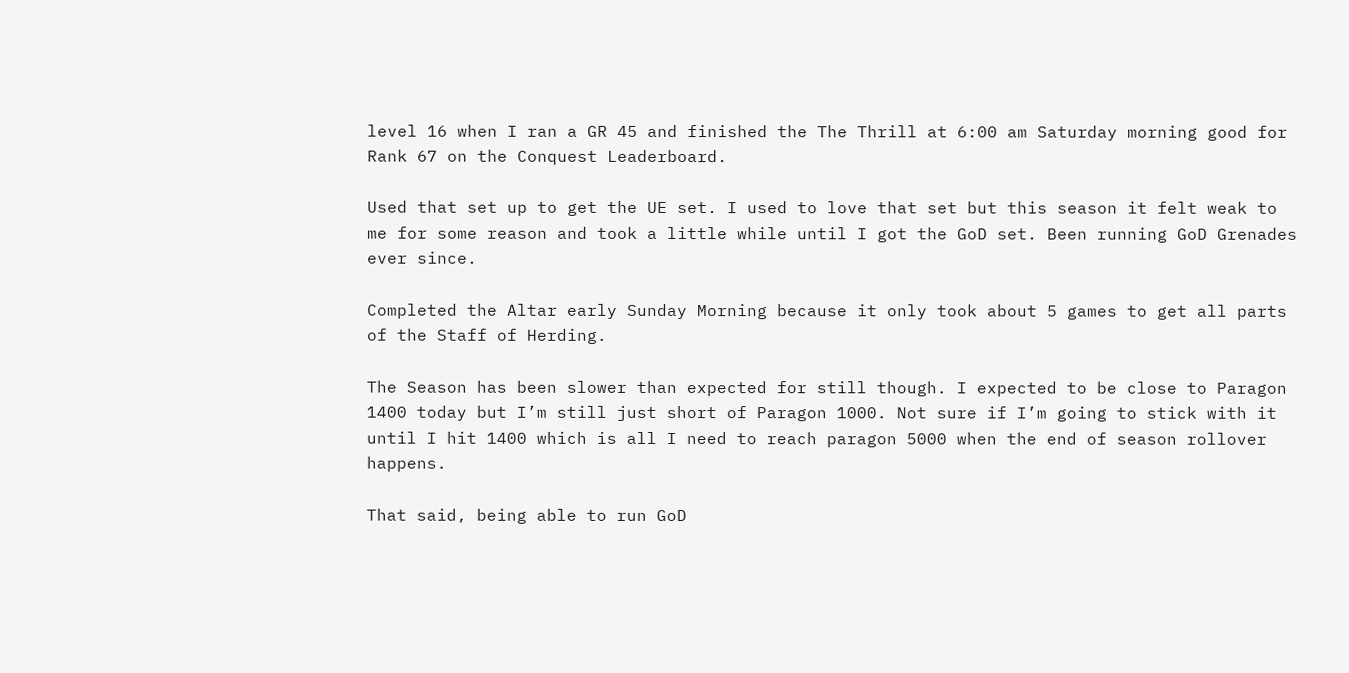level 16 when I ran a GR 45 and finished the The Thrill at 6:00 am Saturday morning good for Rank 67 on the Conquest Leaderboard.

Used that set up to get the UE set. I used to love that set but this season it felt weak to me for some reason and took a little while until I got the GoD set. Been running GoD Grenades ever since.

Completed the Altar early Sunday Morning because it only took about 5 games to get all parts of the Staff of Herding.

The Season has been slower than expected for still though. I expected to be close to Paragon 1400 today but I’m still just short of Paragon 1000. Not sure if I’m going to stick with it until I hit 1400 which is all I need to reach paragon 5000 when the end of season rollover happens.

That said, being able to run GoD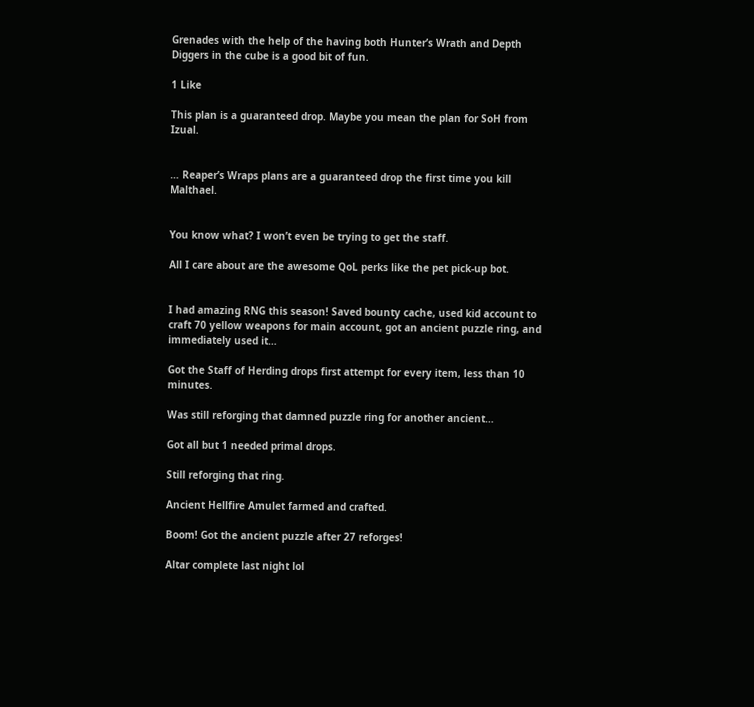Grenades with the help of the having both Hunter’s Wrath and Depth Diggers in the cube is a good bit of fun.

1 Like

This plan is a guaranteed drop. Maybe you mean the plan for SoH from Izual.


… Reaper’s Wraps plans are a guaranteed drop the first time you kill Malthael.


You know what? I won’t even be trying to get the staff.

All I care about are the awesome QoL perks like the pet pick-up bot.


I had amazing RNG this season! Saved bounty cache, used kid account to craft 70 yellow weapons for main account, got an ancient puzzle ring, and immediately used it…

Got the Staff of Herding drops first attempt for every item, less than 10 minutes.

Was still reforging that damned puzzle ring for another ancient…

Got all but 1 needed primal drops.

Still reforging that ring.

Ancient Hellfire Amulet farmed and crafted.

Boom! Got the ancient puzzle after 27 reforges!

Altar complete last night lol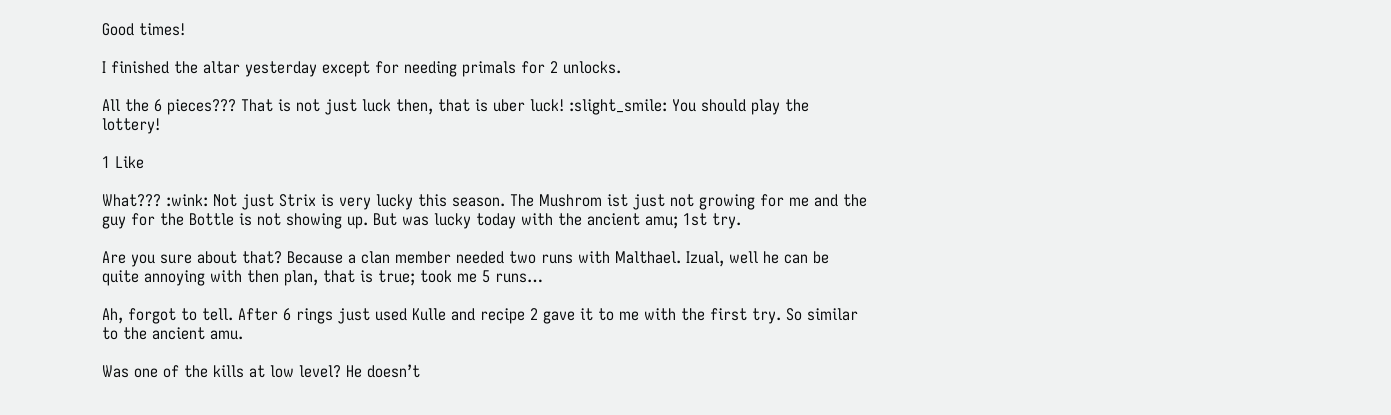Good times!

I finished the altar yesterday except for needing primals for 2 unlocks.

All the 6 pieces??? That is not just luck then, that is uber luck! :slight_smile: You should play the lottery!

1 Like

What??? :wink: Not just Strix is very lucky this season. The Mushrom ist just not growing for me and the guy for the Bottle is not showing up. But was lucky today with the ancient amu; 1st try.

Are you sure about that? Because a clan member needed two runs with Malthael. Izual, well he can be quite annoying with then plan, that is true; took me 5 runs…

Ah, forgot to tell. After 6 rings just used Kulle and recipe 2 gave it to me with the first try. So similar to the ancient amu.

Was one of the kills at low level? He doesn’t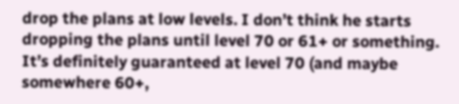drop the plans at low levels. I don’t think he starts dropping the plans until level 70 or 61+ or something. It’s definitely guaranteed at level 70 (and maybe somewhere 60+,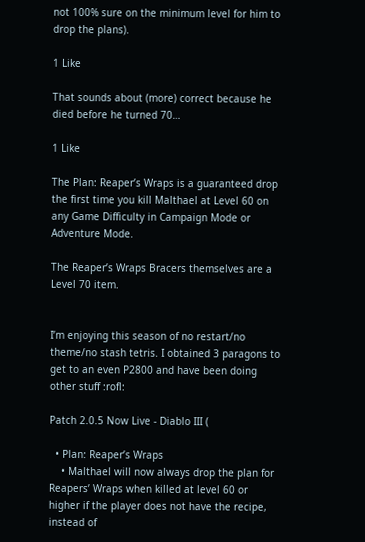not 100% sure on the minimum level for him to drop the plans).

1 Like

That sounds about (more) correct because he died before he turned 70…

1 Like

The Plan: Reaper’s Wraps is a guaranteed drop the first time you kill Malthael at Level 60 on any Game Difficulty in Campaign Mode or Adventure Mode.

The Reaper’s Wraps Bracers themselves are a Level 70 item.


I’m enjoying this season of no restart/no theme/no stash tetris. I obtained 3 paragons to get to an even P2800 and have been doing other stuff :rofl:

Patch 2.0.5 Now Live - Diablo III (

  • Plan: Reaper’s Wraps
    • Malthael will now always drop the plan for Reapers’ Wraps when killed at level 60 or higher if the player does not have the recipe, instead of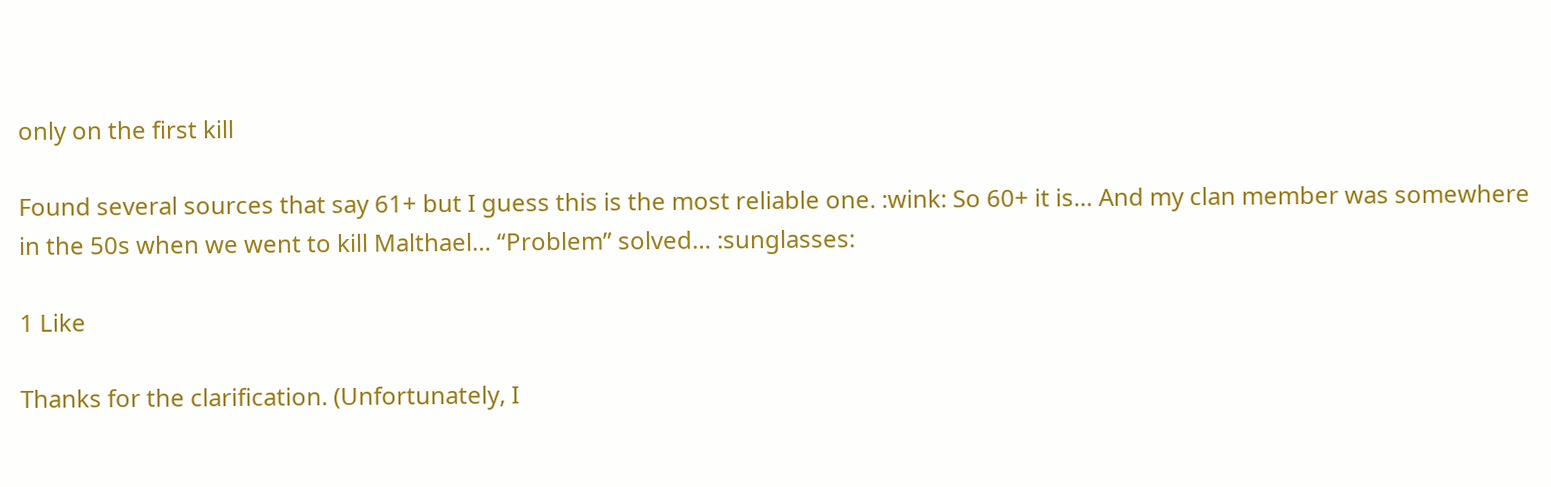only on the first kill

Found several sources that say 61+ but I guess this is the most reliable one. :wink: So 60+ it is… And my clan member was somewhere in the 50s when we went to kill Malthael… “Problem” solved… :sunglasses:

1 Like

Thanks for the clarification. (Unfortunately, I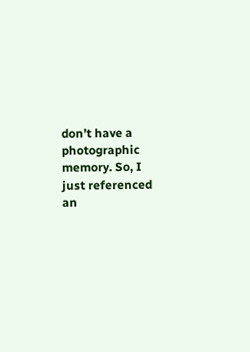don’t have a photographic memory. So, I just referenced an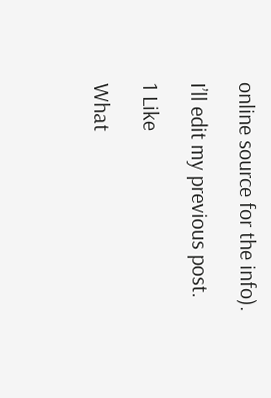online source for the info).

I’ll edit my previous post.

1 Like

What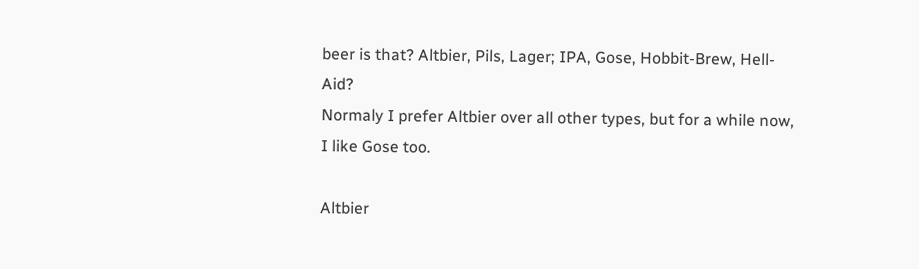beer is that? Altbier, Pils, Lager; IPA, Gose, Hobbit-Brew, Hell-Aid?
Normaly I prefer Altbier over all other types, but for a while now, I like Gose too.

Altbier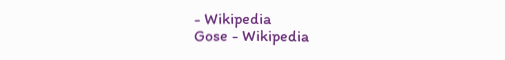- Wikipedia
Gose - Wikipedia